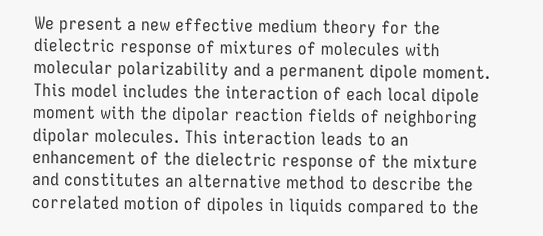We present a new effective medium theory for the dielectric response of mixtures of molecules with molecular polarizability and a permanent dipole moment. This model includes the interaction of each local dipole moment with the dipolar reaction fields of neighboring dipolar molecules. This interaction leads to an enhancement of the dielectric response of the mixture and constitutes an alternative method to describe the correlated motion of dipoles in liquids compared to the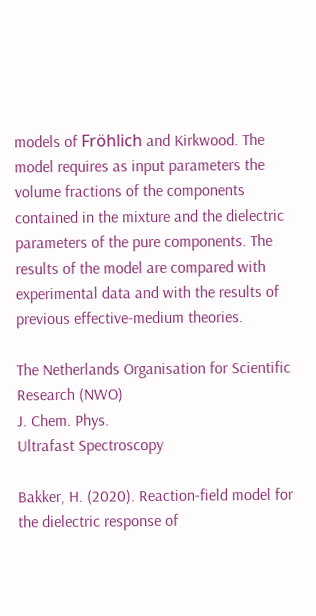models of Fröhlich and Kirkwood. The model requires as input parameters the volume fractions of the components contained in the mixture and the dielectric parameters of the pure components. The results of the model are compared with experimental data and with the results of previous effective-medium theories.

The Netherlands Organisation for Scientific Research (NWO)
J. Chem. Phys.
Ultrafast Spectroscopy

Bakker, H. (2020). Reaction-field model for the dielectric response of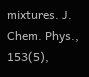mixtures. J. Chem. Phys., 153(5),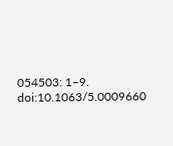054503: 1–9. doi:10.1063/5.0009660